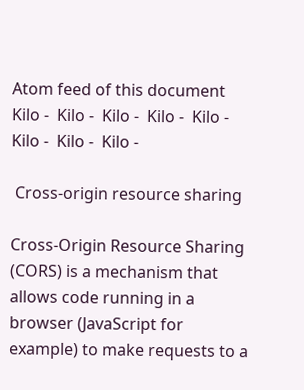Atom feed of this document
Kilo -  Kilo -  Kilo -  Kilo -  Kilo -  Kilo -  Kilo -  Kilo -

 Cross-origin resource sharing

Cross-Origin Resource Sharing (CORS) is a mechanism that allows code running in a browser (JavaScript for example) to make requests to a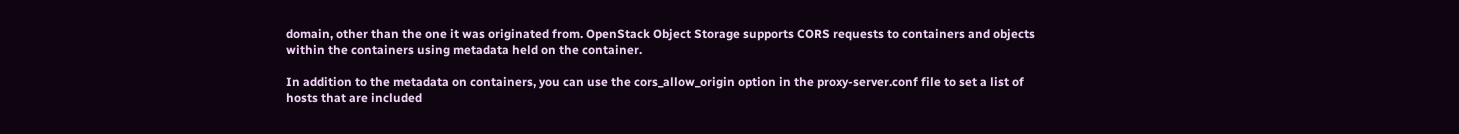domain, other than the one it was originated from. OpenStack Object Storage supports CORS requests to containers and objects within the containers using metadata held on the container.

In addition to the metadata on containers, you can use the cors_allow_origin option in the proxy-server.conf file to set a list of hosts that are included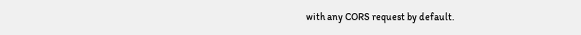with any CORS request by default.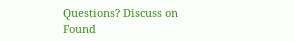Questions? Discuss on
Found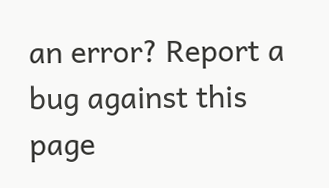an error? Report a bug against this page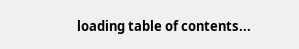loading table of contents...